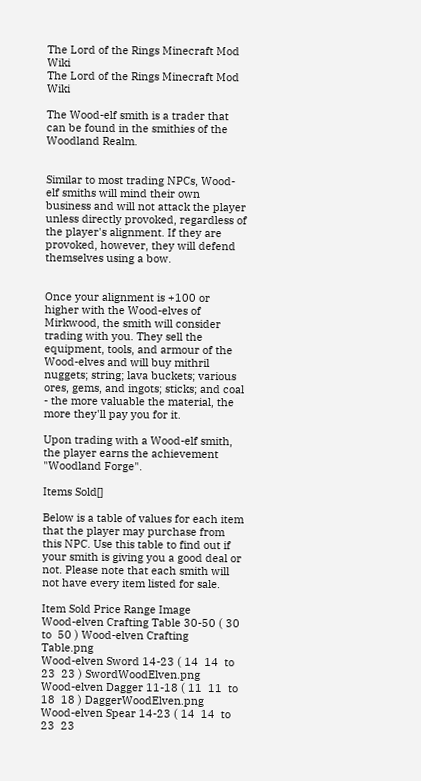The Lord of the Rings Minecraft Mod Wiki
The Lord of the Rings Minecraft Mod Wiki

The Wood-elf smith is a trader that can be found in the smithies of the Woodland Realm.


Similar to most trading NPCs, Wood-elf smiths will mind their own business and will not attack the player unless directly provoked, regardless of the player's alignment. If they are provoked, however, they will defend themselves using a bow.


Once your alignment is +100 or higher with the Wood-elves of Mirkwood, the smith will consider trading with you. They sell the equipment, tools, and armour of the Wood-elves and will buy mithril nuggets; string; lava buckets; various ores, gems, and ingots; sticks; and coal - the more valuable the material, the more they'll pay you for it.

Upon trading with a Wood-elf smith, the player earns the achievement "Woodland Forge".

Items Sold[]

Below is a table of values for each item that the player may purchase from this NPC. Use this table to find out if your smith is giving you a good deal or not. Please note that each smith will not have every item listed for sale.

Item Sold Price Range Image
Wood-elven Crafting Table 30-50 ( 30  to  50 ) Wood-elven Crafting Table.png
Wood-elven Sword 14-23 ( 14  14  to  23  23 ) SwordWoodElven.png
Wood-elven Dagger 11-18 ( 11  11  to  18  18 ) DaggerWoodElven.png
Wood-elven Spear 14-23 ( 14  14  to  23  23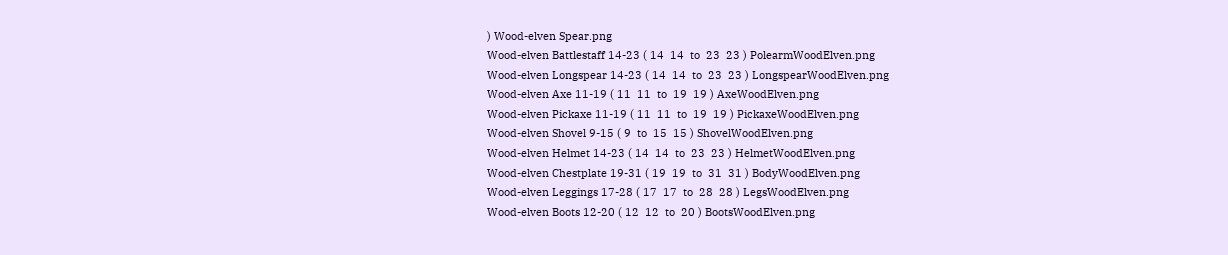) Wood-elven Spear.png
Wood-elven Battlestaff 14-23 ( 14  14  to  23  23 ) PolearmWoodElven.png
Wood-elven Longspear 14-23 ( 14  14  to  23  23 ) LongspearWoodElven.png
Wood-elven Axe 11-19 ( 11  11  to  19  19 ) AxeWoodElven.png
Wood-elven Pickaxe 11-19 ( 11  11  to  19  19 ) PickaxeWoodElven.png
Wood-elven Shovel 9-15 ( 9  to  15  15 ) ShovelWoodElven.png
Wood-elven Helmet 14-23 ( 14  14  to  23  23 ) HelmetWoodElven.png
Wood-elven Chestplate 19-31 ( 19  19  to  31  31 ) BodyWoodElven.png
Wood-elven Leggings 17-28 ( 17  17  to  28  28 ) LegsWoodElven.png
Wood-elven Boots 12-20 ( 12  12  to  20 ) BootsWoodElven.png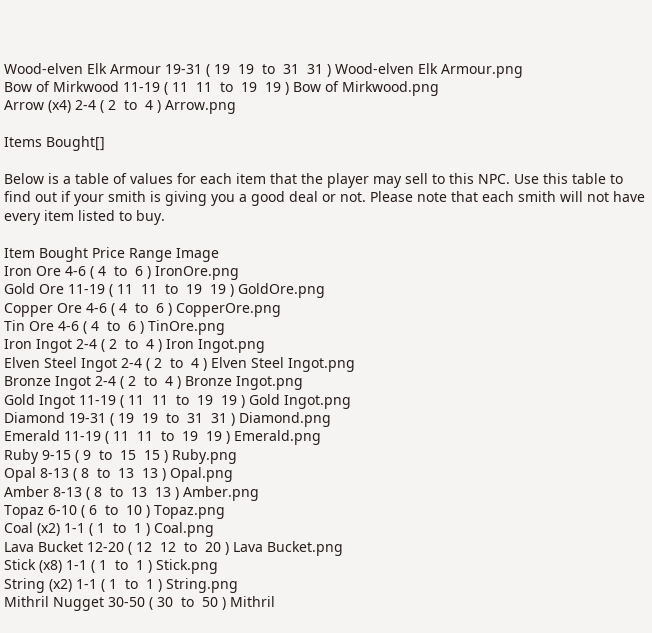Wood-elven Elk Armour 19-31 ( 19  19  to  31  31 ) Wood-elven Elk Armour.png
Bow of Mirkwood 11-19 ( 11  11  to  19  19 ) Bow of Mirkwood.png
Arrow (x4) 2-4 ( 2  to  4 ) Arrow.png

Items Bought[]

Below is a table of values for each item that the player may sell to this NPC. Use this table to find out if your smith is giving you a good deal or not. Please note that each smith will not have every item listed to buy.

Item Bought Price Range Image
Iron Ore 4-6 ( 4  to  6 ) IronOre.png
Gold Ore 11-19 ( 11  11  to  19  19 ) GoldOre.png
Copper Ore 4-6 ( 4  to  6 ) CopperOre.png
Tin Ore 4-6 ( 4  to  6 ) TinOre.png
Iron Ingot 2-4 ( 2  to  4 ) Iron Ingot.png
Elven Steel Ingot 2-4 ( 2  to  4 ) Elven Steel Ingot.png
Bronze Ingot 2-4 ( 2  to  4 ) Bronze Ingot.png
Gold Ingot 11-19 ( 11  11  to  19  19 ) Gold Ingot.png
Diamond 19-31 ( 19  19  to  31  31 ) Diamond.png
Emerald 11-19 ( 11  11  to  19  19 ) Emerald.png
Ruby 9-15 ( 9  to  15  15 ) Ruby.png
Opal 8-13 ( 8  to  13  13 ) Opal.png
Amber 8-13 ( 8  to  13  13 ) Amber.png
Topaz 6-10 ( 6  to  10 ) Topaz.png
Coal (x2) 1-1 ( 1  to  1 ) Coal.png
Lava Bucket 12-20 ( 12  12  to  20 ) Lava Bucket.png
Stick (x8) 1-1 ( 1  to  1 ) Stick.png
String (x2) 1-1 ( 1  to  1 ) String.png
Mithril Nugget 30-50 ( 30  to  50 ) Mithril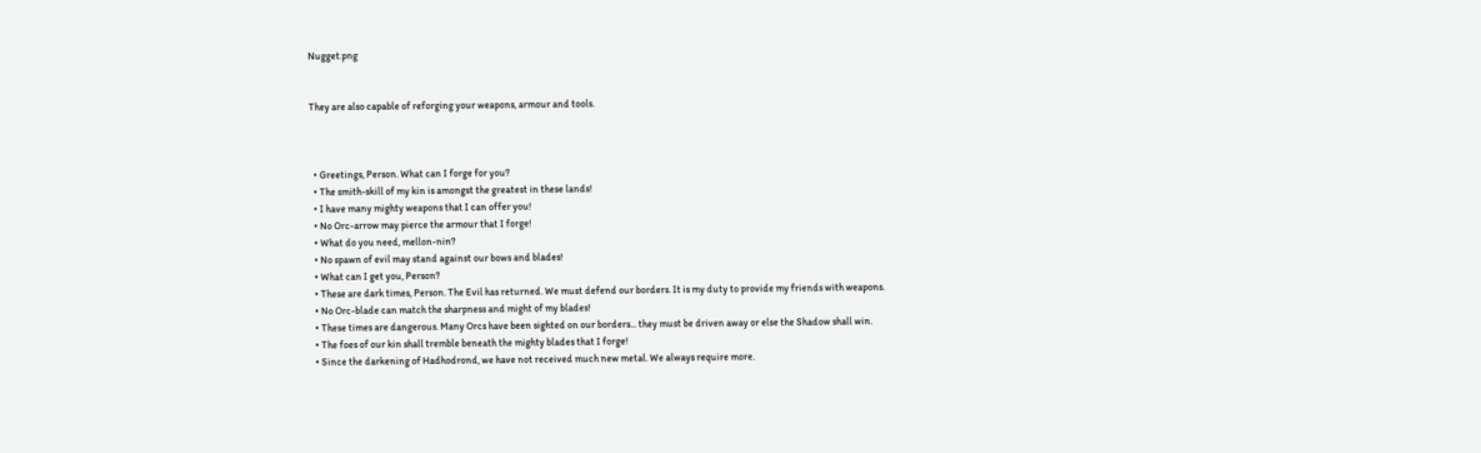Nugget.png


They are also capable of reforging your weapons, armour and tools.



  • Greetings, Person. What can I forge for you?
  • The smith-skill of my kin is amongst the greatest in these lands!
  • I have many mighty weapons that I can offer you!
  • No Orc-arrow may pierce the armour that I forge!
  • What do you need, mellon-nin?
  • No spawn of evil may stand against our bows and blades!
  • What can I get you, Person?
  • These are dark times, Person. The Evil has returned. We must defend our borders. It is my duty to provide my friends with weapons.
  • No Orc-blade can match the sharpness and might of my blades!
  • These times are dangerous. Many Orcs have been sighted on our borders... they must be driven away or else the Shadow shall win.
  • The foes of our kin shall tremble beneath the mighty blades that I forge!
  • Since the darkening of Hadhodrond, we have not received much new metal. We always require more.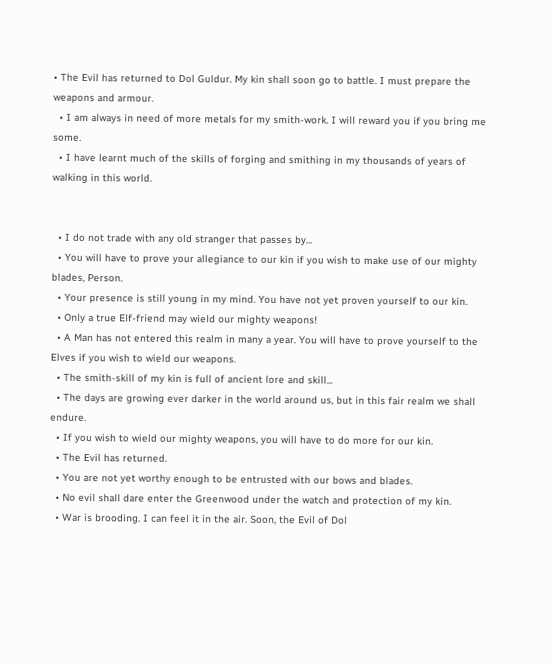• The Evil has returned to Dol Guldur. My kin shall soon go to battle. I must prepare the weapons and armour.
  • I am always in need of more metals for my smith-work. I will reward you if you bring me some.
  • I have learnt much of the skills of forging and smithing in my thousands of years of walking in this world.


  • I do not trade with any old stranger that passes by...
  • You will have to prove your allegiance to our kin if you wish to make use of our mighty blades, Person.
  • Your presence is still young in my mind. You have not yet proven yourself to our kin.
  • Only a true Elf-friend may wield our mighty weapons!
  • A Man has not entered this realm in many a year. You will have to prove yourself to the Elves if you wish to wield our weapons.
  • The smith-skill of my kin is full of ancient lore and skill...
  • The days are growing ever darker in the world around us, but in this fair realm we shall endure.
  • If you wish to wield our mighty weapons, you will have to do more for our kin.
  • The Evil has returned.
  • You are not yet worthy enough to be entrusted with our bows and blades.
  • No evil shall dare enter the Greenwood under the watch and protection of my kin.
  • War is brooding. I can feel it in the air. Soon, the Evil of Dol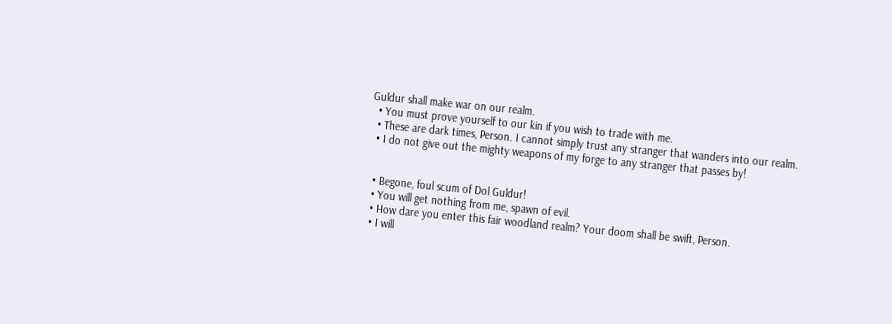Guldur shall make war on our realm.
  • You must prove yourself to our kin if you wish to trade with me.
  • These are dark times, Person. I cannot simply trust any stranger that wanders into our realm.
  • I do not give out the mighty weapons of my forge to any stranger that passes by!


  • Begone, foul scum of Dol Guldur!
  • You will get nothing from me, spawn of evil.
  • How dare you enter this fair woodland realm? Your doom shall be swift, Person.
  • I will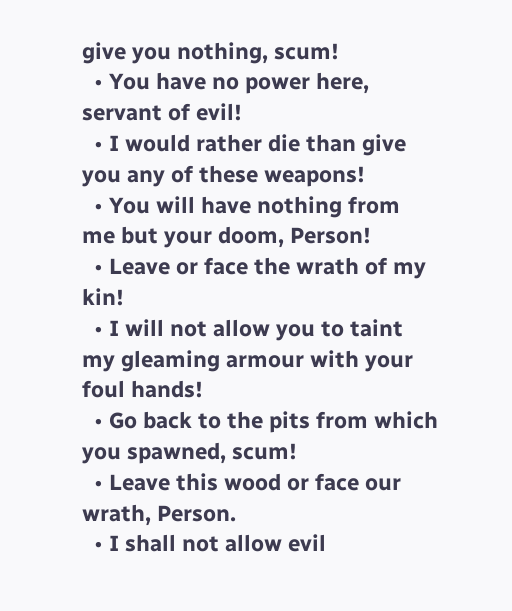give you nothing, scum!
  • You have no power here, servant of evil!
  • I would rather die than give you any of these weapons!
  • You will have nothing from me but your doom, Person!
  • Leave or face the wrath of my kin!
  • I will not allow you to taint my gleaming armour with your foul hands!
  • Go back to the pits from which you spawned, scum!
  • Leave this wood or face our wrath, Person.
  • I shall not allow evil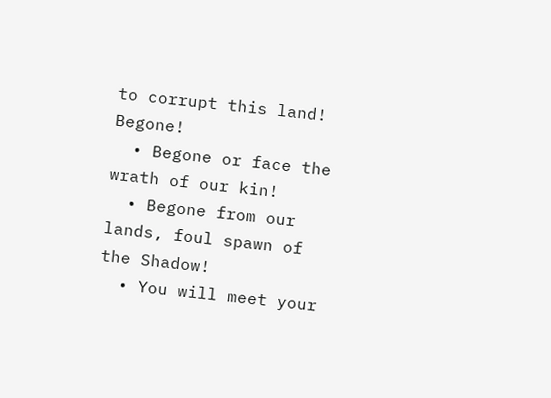to corrupt this land! Begone!
  • Begone or face the wrath of our kin!
  • Begone from our lands, foul spawn of the Shadow!
  • You will meet your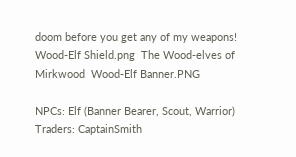doom before you get any of my weapons!
Wood-Elf Shield.png  The Wood-elves of Mirkwood  Wood-Elf Banner.PNG

NPCs: Elf (Banner Bearer, Scout, Warrior)
Traders: CaptainSmith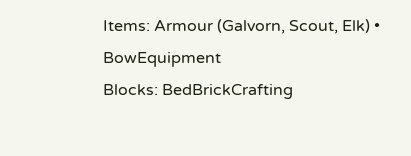Items: Armour (Galvorn, Scout, Elk) • BowEquipment
Blocks: BedBrickCrafting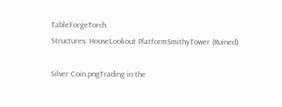TableForgeTorch
Structures: HouseLookout PlatformSmithyTower (Ruined)

Silver Coin.pngTrading in the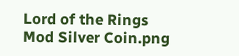Lord of the Rings Mod Silver Coin.png